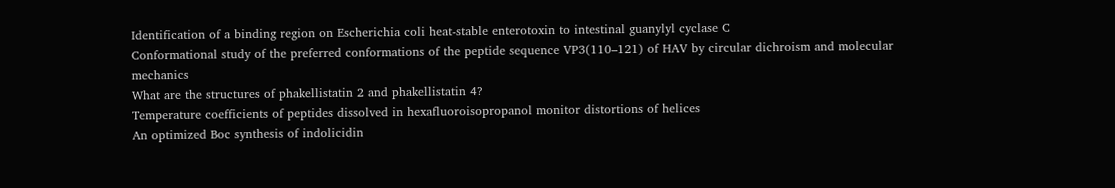Identification of a binding region on Escherichia coli heat-stable enterotoxin to intestinal guanylyl cyclase C
Conformational study of the preferred conformations of the peptide sequence VP3(110–121) of HAV by circular dichroism and molecular mechanics
What are the structures of phakellistatin 2 and phakellistatin 4?
Temperature coefficients of peptides dissolved in hexafluoroisopropanol monitor distortions of helices
An optimized Boc synthesis of indolicidin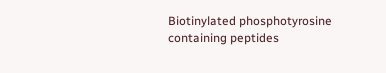Biotinylated phosphotyrosine containing peptides